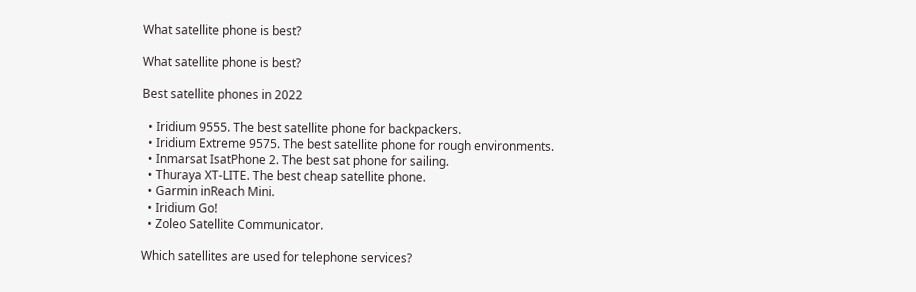What satellite phone is best?

What satellite phone is best?

Best satellite phones in 2022

  • Iridium 9555. The best satellite phone for backpackers.
  • Iridium Extreme 9575. The best satellite phone for rough environments.
  • Inmarsat IsatPhone 2. The best sat phone for sailing.
  • Thuraya XT-LITE. The best cheap satellite phone.
  • Garmin inReach Mini.
  • Iridium Go!
  • Zoleo Satellite Communicator.

Which satellites are used for telephone services?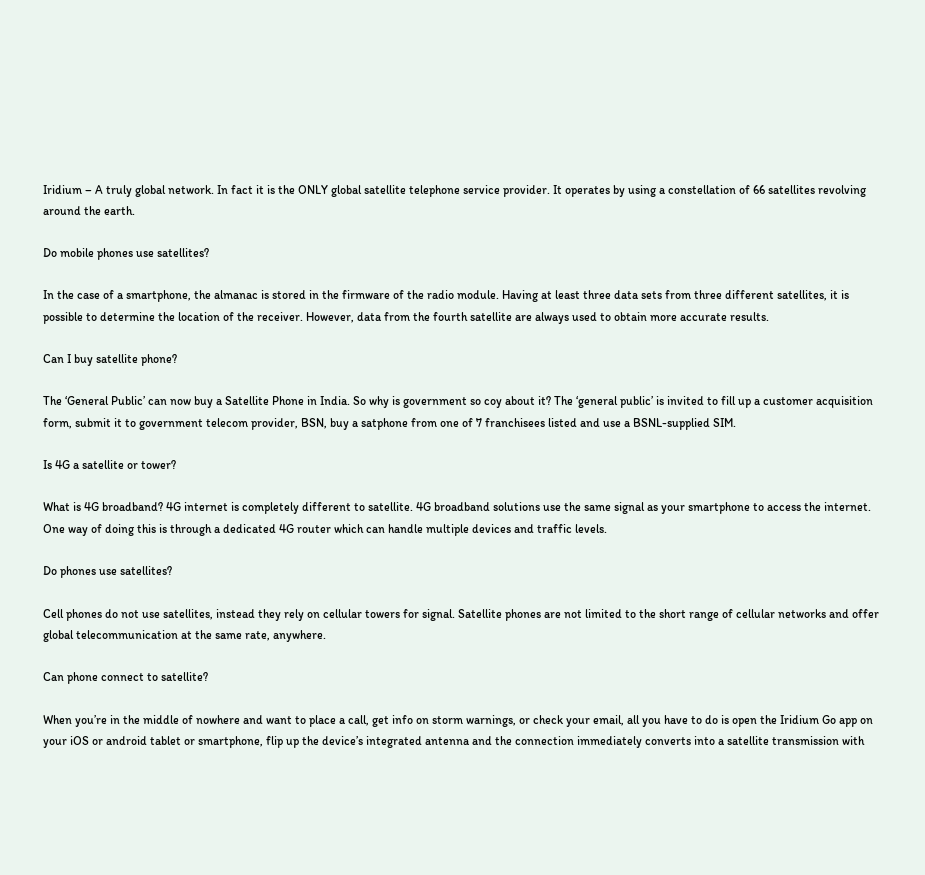Iridium – A truly global network. In fact it is the ONLY global satellite telephone service provider. It operates by using a constellation of 66 satellites revolving around the earth.

Do mobile phones use satellites?

In the case of a smartphone, the almanac is stored in the firmware of the radio module. Having at least three data sets from three different satellites, it is possible to determine the location of the receiver. However, data from the fourth satellite are always used to obtain more accurate results.

Can I buy satellite phone?

The ‘General Public’ can now buy a Satellite Phone in India. So why is government so coy about it? The ‘general public’ is invited to fill up a customer acquisition form, submit it to government telecom provider, BSN, buy a satphone from one of 7 franchisees listed and use a BSNL-supplied SIM.

Is 4G a satellite or tower?

What is 4G broadband? 4G internet is completely different to satellite. 4G broadband solutions use the same signal as your smartphone to access the internet. One way of doing this is through a dedicated 4G router which can handle multiple devices and traffic levels.

Do phones use satellites?

Cell phones do not use satellites, instead they rely on cellular towers for signal. Satellite phones are not limited to the short range of cellular networks and offer global telecommunication at the same rate, anywhere.

Can phone connect to satellite?

When you’re in the middle of nowhere and want to place a call, get info on storm warnings, or check your email, all you have to do is open the Iridium Go app on your iOS or android tablet or smartphone, flip up the device’s integrated antenna and the connection immediately converts into a satellite transmission with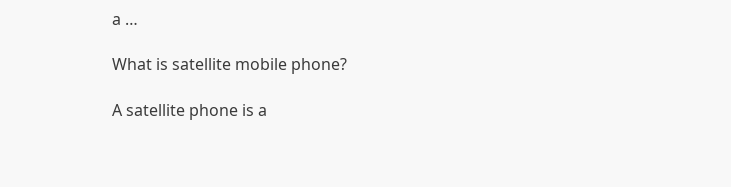a …

What is satellite mobile phone?

A satellite phone is a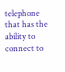telephone that has the ability to connect to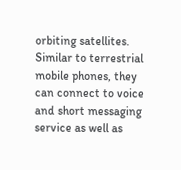orbiting satellites. Similar to terrestrial mobile phones, they can connect to voice and short messaging service as well as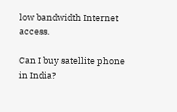low bandwidth Internet access.

Can I buy satellite phone in India?